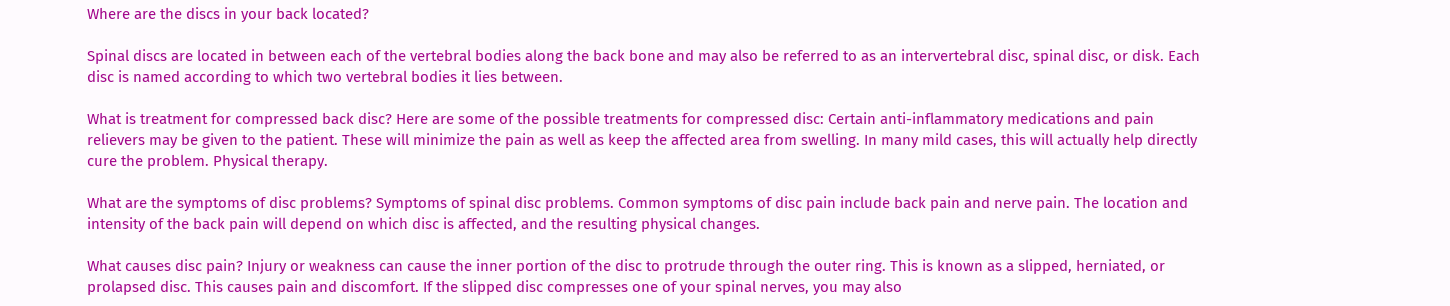Where are the discs in your back located?

Spinal discs are located in between each of the vertebral bodies along the back bone and may also be referred to as an intervertebral disc, spinal disc, or disk. Each disc is named according to which two vertebral bodies it lies between.

What is treatment for compressed back disc? Here are some of the possible treatments for compressed disc: Certain anti-inflammatory medications and pain relievers may be given to the patient. These will minimize the pain as well as keep the affected area from swelling. In many mild cases, this will actually help directly cure the problem. Physical therapy.

What are the symptoms of disc problems? Symptoms of spinal disc problems. Common symptoms of disc pain include back pain and nerve pain. The location and intensity of the back pain will depend on which disc is affected, and the resulting physical changes.

What causes disc pain? Injury or weakness can cause the inner portion of the disc to protrude through the outer ring. This is known as a slipped, herniated, or prolapsed disc. This causes pain and discomfort. If the slipped disc compresses one of your spinal nerves, you may also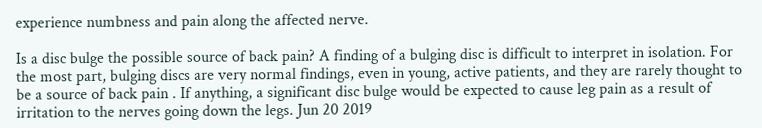experience numbness and pain along the affected nerve.

Is a disc bulge the possible source of back pain? A finding of a bulging disc is difficult to interpret in isolation. For the most part, bulging discs are very normal findings, even in young, active patients, and they are rarely thought to be a source of back pain . If anything, a significant disc bulge would be expected to cause leg pain as a result of irritation to the nerves going down the legs. Jun 20 2019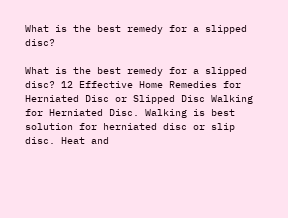What is the best remedy for a slipped disc?

What is the best remedy for a slipped disc? 12 Effective Home Remedies for Herniated Disc or Slipped Disc Walking for Herniated Disc. Walking is best solution for herniated disc or slip disc. Heat and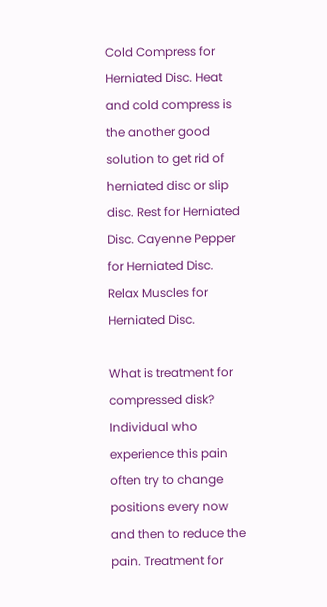Cold Compress for Herniated Disc. Heat and cold compress is the another good solution to get rid of herniated disc or slip disc. Rest for Herniated Disc. Cayenne Pepper for Herniated Disc. Relax Muscles for Herniated Disc.

What is treatment for compressed disk? Individual who experience this pain often try to change positions every now and then to reduce the pain. Treatment for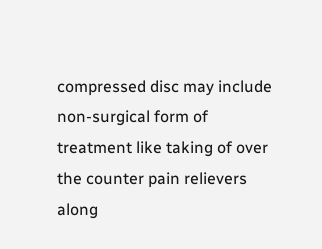compressed disc may include non-surgical form of treatment like taking of over the counter pain relievers along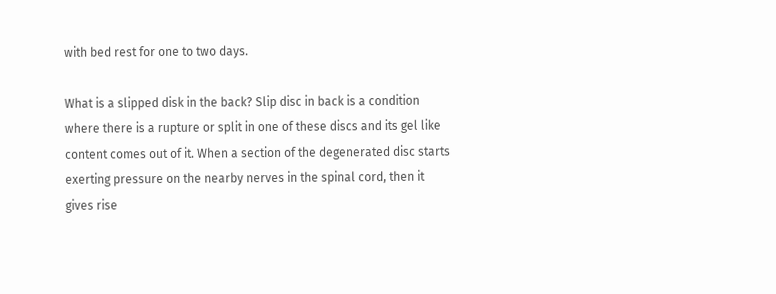with bed rest for one to two days.

What is a slipped disk in the back? Slip disc in back is a condition where there is a rupture or split in one of these discs and its gel like content comes out of it. When a section of the degenerated disc starts exerting pressure on the nearby nerves in the spinal cord, then it gives rise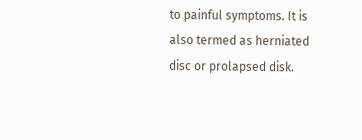to painful symptoms. It is also termed as herniated disc or prolapsed disk.